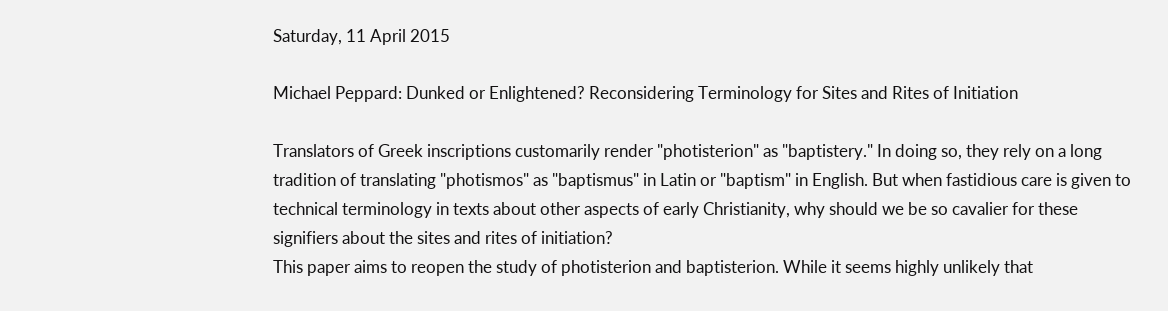Saturday, 11 April 2015

Michael Peppard: Dunked or Enlightened? Reconsidering Terminology for Sites and Rites of Initiation

Translators of Greek inscriptions customarily render "photisterion" as "baptistery." In doing so, they rely on a long tradition of translating "photismos" as "baptismus" in Latin or "baptism" in English. But when fastidious care is given to technical terminology in texts about other aspects of early Christianity, why should we be so cavalier for these signifiers about the sites and rites of initiation?
This paper aims to reopen the study of photisterion and baptisterion. While it seems highly unlikely that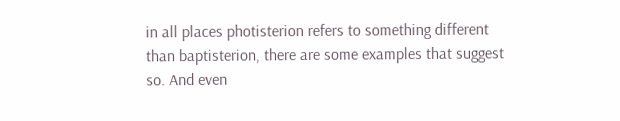in all places photisterion refers to something different than baptisterion, there are some examples that suggest so. And even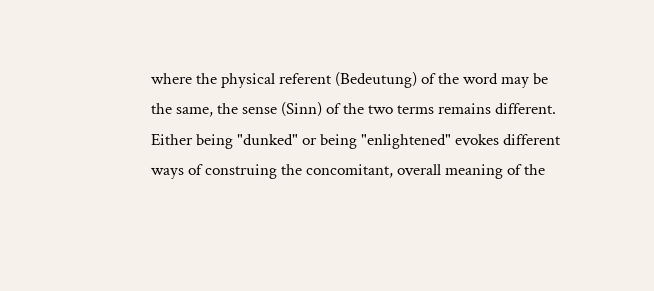where the physical referent (Bedeutung) of the word may be the same, the sense (Sinn) of the two terms remains different. Either being "dunked" or being "enlightened" evokes different ways of construing the concomitant, overall meaning of the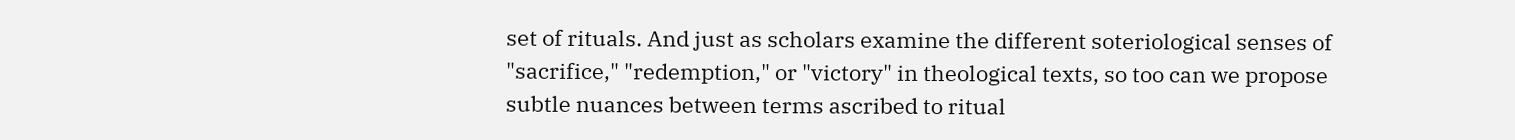set of rituals. And just as scholars examine the different soteriological senses of "sacrifice," "redemption," or "victory" in theological texts, so too can we propose subtle nuances between terms ascribed to ritual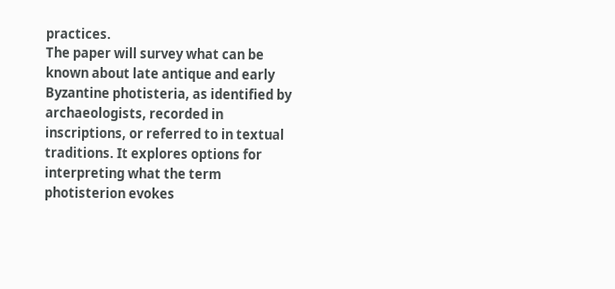practices.
The paper will survey what can be known about late antique and early Byzantine photisteria, as identified by archaeologists, recorded in inscriptions, or referred to in textual traditions. It explores options for interpreting what the term photisterion evokes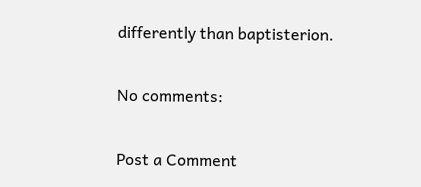differently than baptisterion.

No comments:

Post a Comment